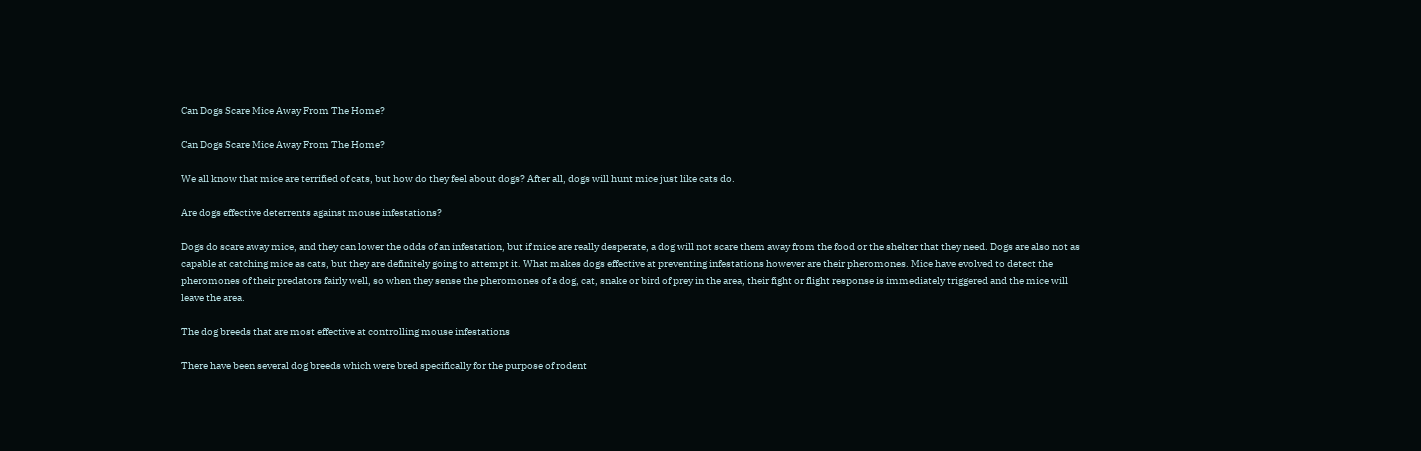Can Dogs Scare Mice Away From The Home?

Can Dogs Scare Mice Away From The Home?

We all know that mice are terrified of cats, but how do they feel about dogs? After all, dogs will hunt mice just like cats do.

Are dogs effective deterrents against mouse infestations?

Dogs do scare away mice, and they can lower the odds of an infestation, but if mice are really desperate, a dog will not scare them away from the food or the shelter that they need. Dogs are also not as capable at catching mice as cats, but they are definitely going to attempt it. What makes dogs effective at preventing infestations however are their pheromones. Mice have evolved to detect the pheromones of their predators fairly well, so when they sense the pheromones of a dog, cat, snake or bird of prey in the area, their fight or flight response is immediately triggered and the mice will leave the area.

The dog breeds that are most effective at controlling mouse infestations

There have been several dog breeds which were bred specifically for the purpose of rodent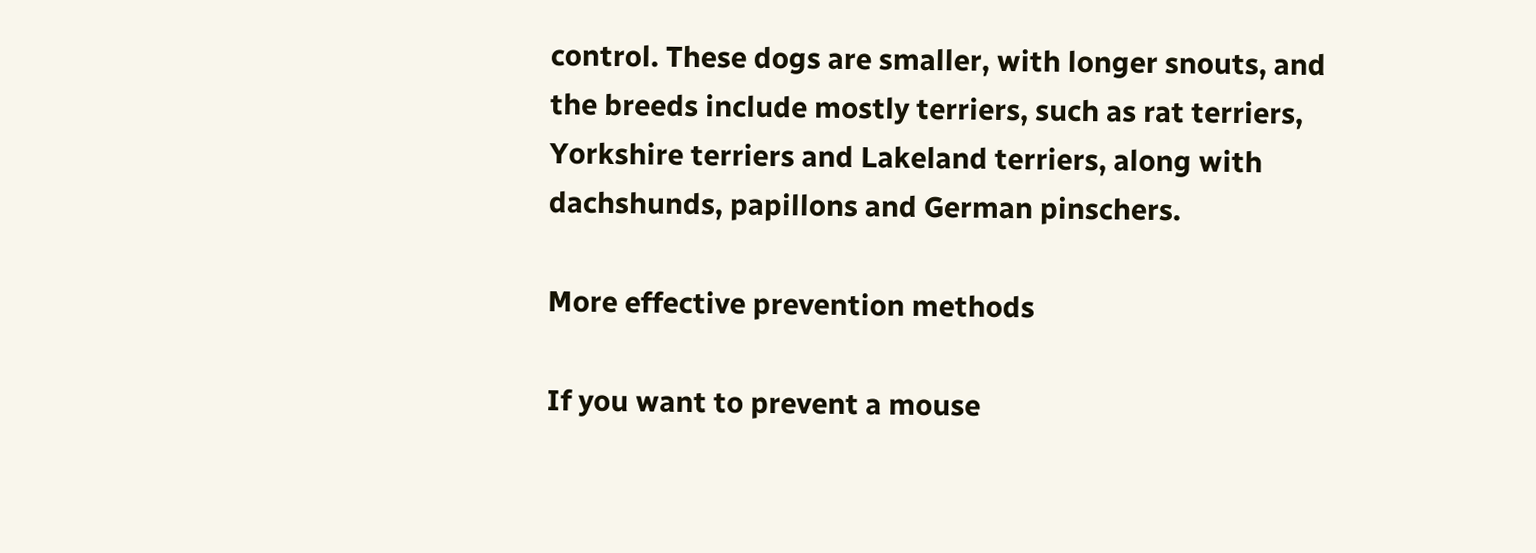control. These dogs are smaller, with longer snouts, and the breeds include mostly terriers, such as rat terriers, Yorkshire terriers and Lakeland terriers, along with dachshunds, papillons and German pinschers.

More effective prevention methods

If you want to prevent a mouse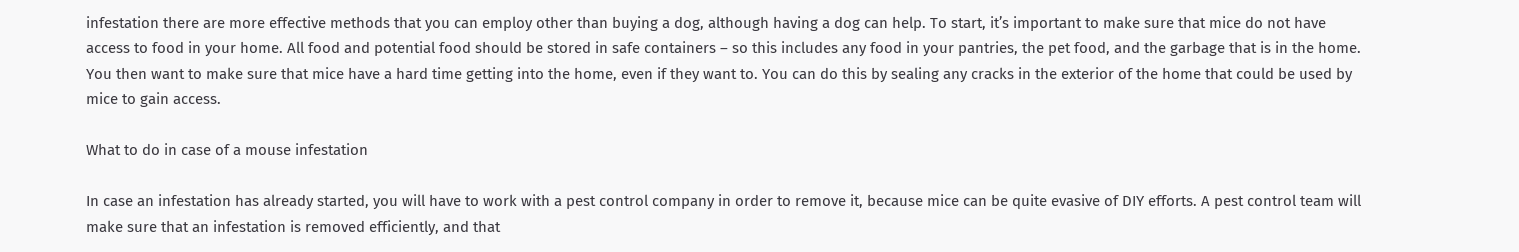infestation there are more effective methods that you can employ other than buying a dog, although having a dog can help. To start, it’s important to make sure that mice do not have access to food in your home. All food and potential food should be stored in safe containers – so this includes any food in your pantries, the pet food, and the garbage that is in the home. You then want to make sure that mice have a hard time getting into the home, even if they want to. You can do this by sealing any cracks in the exterior of the home that could be used by mice to gain access.

What to do in case of a mouse infestation

In case an infestation has already started, you will have to work with a pest control company in order to remove it, because mice can be quite evasive of DIY efforts. A pest control team will make sure that an infestation is removed efficiently, and that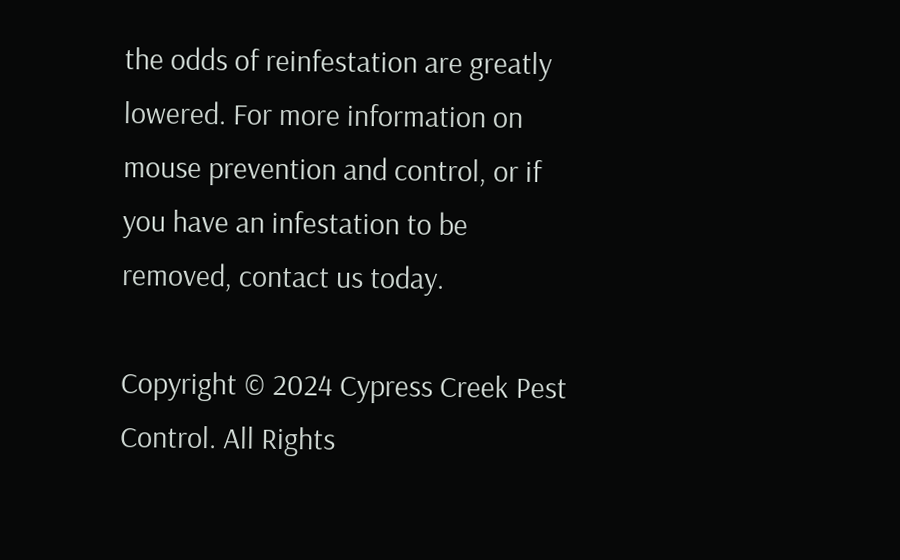the odds of reinfestation are greatly lowered. For more information on mouse prevention and control, or if you have an infestation to be removed, contact us today.

Copyright © 2024 Cypress Creek Pest Control. All Rights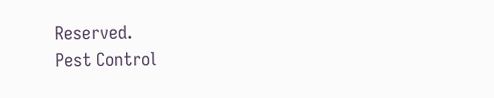Reserved.
Pest Control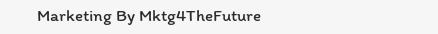Marketing By Mktg4TheFuture